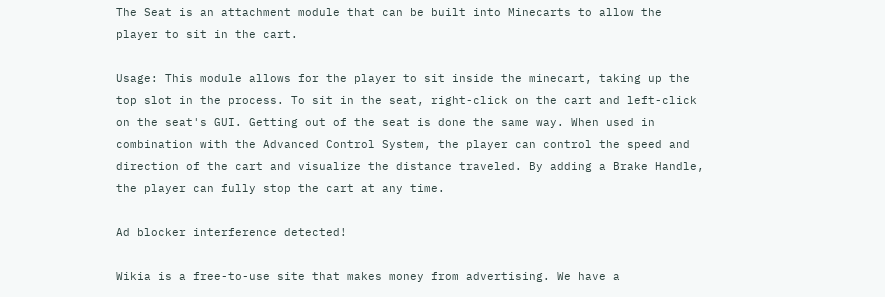The Seat is an attachment module that can be built into Minecarts to allow the player to sit in the cart.

Usage: This module allows for the player to sit inside the minecart, taking up the top slot in the process. To sit in the seat, right-click on the cart and left-click on the seat's GUI. Getting out of the seat is done the same way. When used in combination with the Advanced Control System, the player can control the speed and direction of the cart and visualize the distance traveled. By adding a Brake Handle, the player can fully stop the cart at any time.

Ad blocker interference detected!

Wikia is a free-to-use site that makes money from advertising. We have a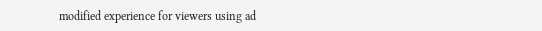modified experience for viewers using ad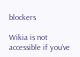blockers

Wikia is not accessible if you’ve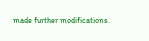made further modifications.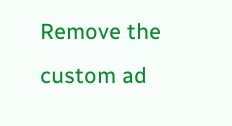Remove the custom ad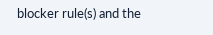blocker rule(s) and the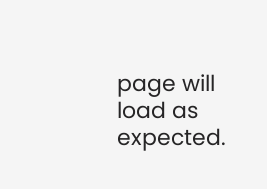page will load as expected.